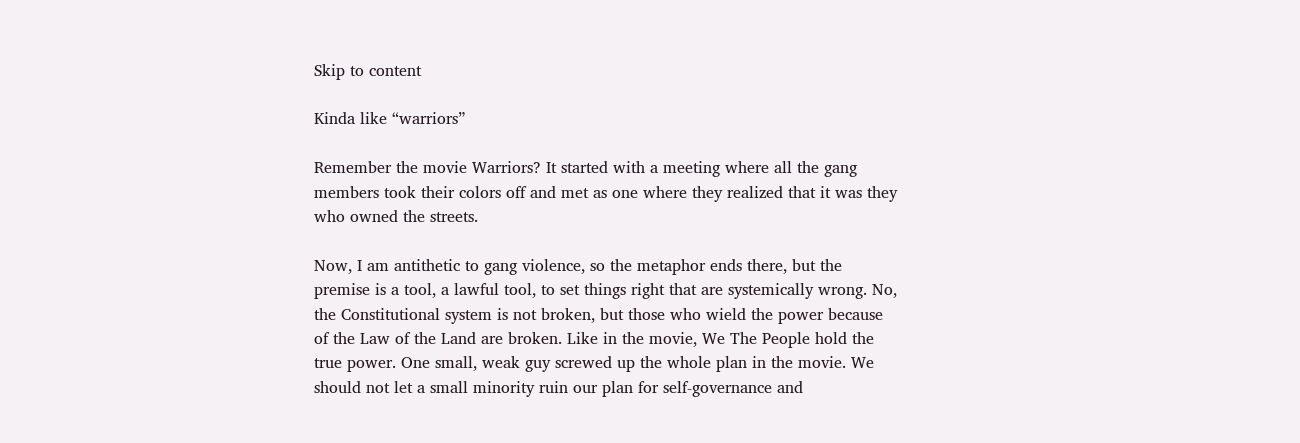Skip to content

Kinda like “warriors”

Remember the movie Warriors? It started with a meeting where all the gang members took their colors off and met as one where they realized that it was they who owned the streets.

Now, I am antithetic to gang violence, so the metaphor ends there, but the premise is a tool, a lawful tool, to set things right that are systemically wrong. No, the Constitutional system is not broken, but those who wield the power because of the Law of the Land are broken. Like in the movie, We The People hold the true power. One small, weak guy screwed up the whole plan in the movie. We should not let a small minority ruin our plan for self-governance and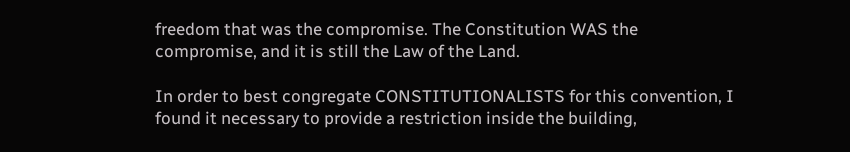freedom that was the compromise. The Constitution WAS the compromise, and it is still the Law of the Land.

In order to best congregate CONSTITUTIONALISTS for this convention, I found it necessary to provide a restriction inside the building,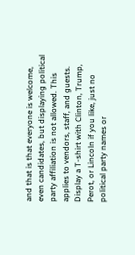and that is that everyone is welcome, even candidates, but displaying political party affiliation is not allowed. This applies to vendors, staff, and guests. Display a T-shirt with Clinton, Trump, Perot, or Lincoln if you like, just no political party names or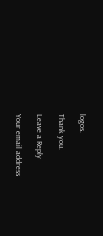logos.

Thank you.

Leave a Reply

Your email address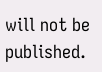will not be published.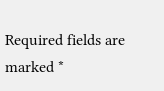Required fields are marked *